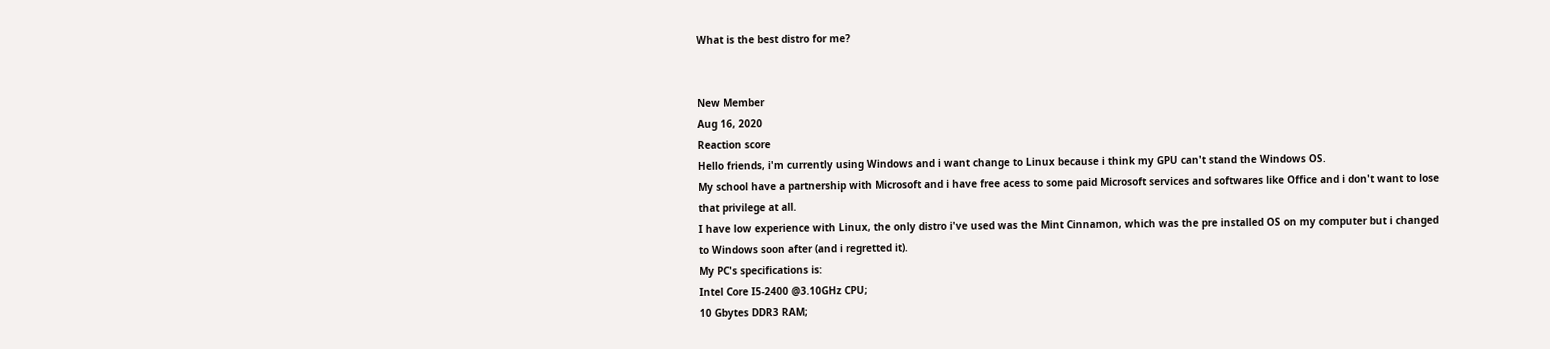What is the best distro for me?


New Member
Aug 16, 2020
Reaction score
Hello friends, i'm currently using Windows and i want change to Linux because i think my GPU can't stand the Windows OS.
My school have a partnership with Microsoft and i have free acess to some paid Microsoft services and softwares like Office and i don't want to lose that privilege at all.
I have low experience with Linux, the only distro i've used was the Mint Cinnamon, which was the pre installed OS on my computer but i changed to Windows soon after (and i regretted it).
My PC's specifications is:
Intel Core I5-2400 @3.10GHz CPU;
10 Gbytes DDR3 RAM;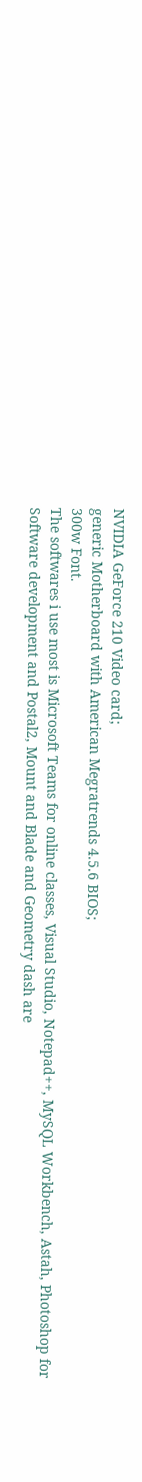NVIDIA GeForce 210 Video card;
generic Motherboard with American Megratrends 4.5.6 BIOS;
300w Font.
The softwares i use most is Microsoft Teams for online classes, Visual Studio, Notepad++, MySQL Workbench, Astah, Photoshop for Software development and Postal2, Mount and Blade and Geometry dash are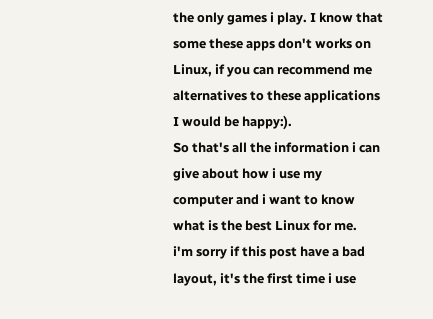the only games i play. I know that some these apps don't works on Linux, if you can recommend me alternatives to these applications I would be happy:).
So that's all the information i can give about how i use my computer and i want to know what is the best Linux for me.
i'm sorry if this post have a bad layout, it's the first time i use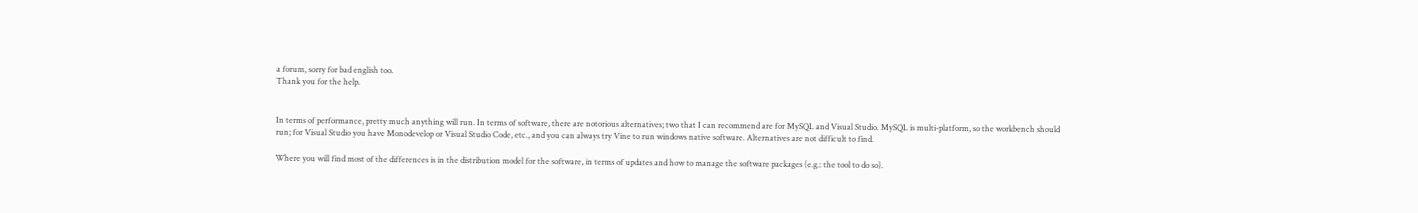a forum, sorry for bad english too.
Thank you for the help.


In terms of performance, pretty much anything will run. In terms of software, there are notorious alternatives; two that I can recommend are for MySQL and Visual Studio. MySQL is multi-platform, so the workbench should run; for Visual Studio you have Monodevelop or Visual Studio Code, etc., and you can always try Vine to run windows native software. Alternatives are not difficult to find.

Where you will find most of the differences is in the distribution model for the software, in terms of updates and how to manage the software packages (e.g.: the tool to do so).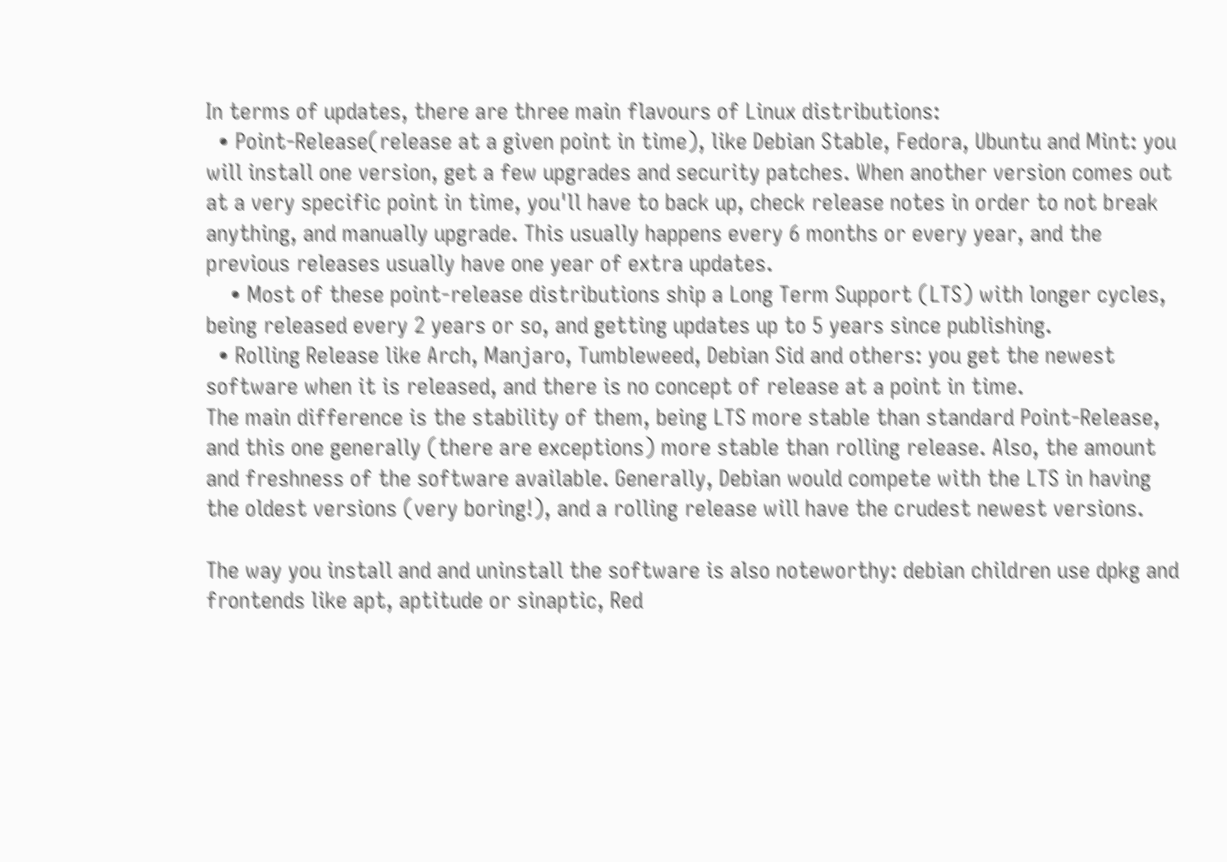In terms of updates, there are three main flavours of Linux distributions:
  • Point-Release(release at a given point in time), like Debian Stable, Fedora, Ubuntu and Mint: you will install one version, get a few upgrades and security patches. When another version comes out at a very specific point in time, you'll have to back up, check release notes in order to not break anything, and manually upgrade. This usually happens every 6 months or every year, and the previous releases usually have one year of extra updates.
    • Most of these point-release distributions ship a Long Term Support (LTS) with longer cycles, being released every 2 years or so, and getting updates up to 5 years since publishing.
  • Rolling Release like Arch, Manjaro, Tumbleweed, Debian Sid and others: you get the newest software when it is released, and there is no concept of release at a point in time.
The main difference is the stability of them, being LTS more stable than standard Point-Release, and this one generally (there are exceptions) more stable than rolling release. Also, the amount and freshness of the software available. Generally, Debian would compete with the LTS in having the oldest versions (very boring!), and a rolling release will have the crudest newest versions.

The way you install and and uninstall the software is also noteworthy: debian children use dpkg and frontends like apt, aptitude or sinaptic, Red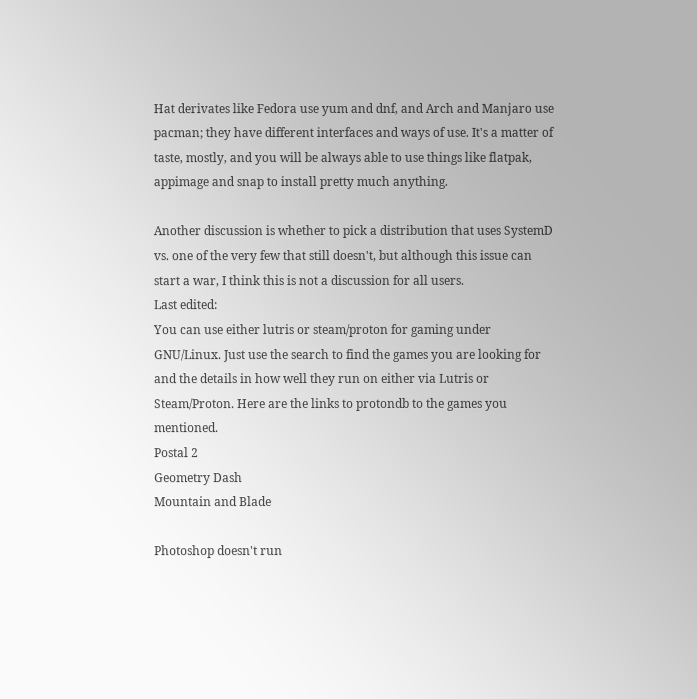Hat derivates like Fedora use yum and dnf, and Arch and Manjaro use pacman; they have different interfaces and ways of use. It's a matter of taste, mostly, and you will be always able to use things like flatpak, appimage and snap to install pretty much anything.

Another discussion is whether to pick a distribution that uses SystemD vs. one of the very few that still doesn't, but although this issue can start a war, I think this is not a discussion for all users.
Last edited:
You can use either lutris or steam/proton for gaming under GNU/Linux. Just use the search to find the games you are looking for and the details in how well they run on either via Lutris or Steam/Proton. Here are the links to protondb to the games you mentioned.
Postal 2
Geometry Dash
Mountain and Blade

Photoshop doesn't run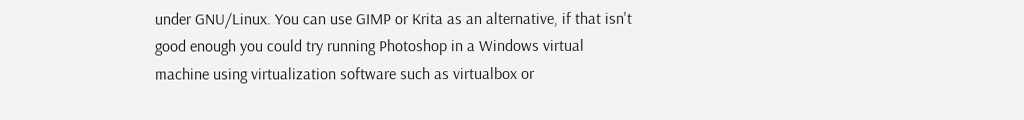under GNU/Linux. You can use GIMP or Krita as an alternative, if that isn't good enough you could try running Photoshop in a Windows virtual machine using virtualization software such as virtualbox or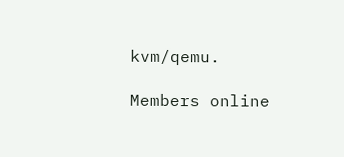kvm/qemu.

Members online